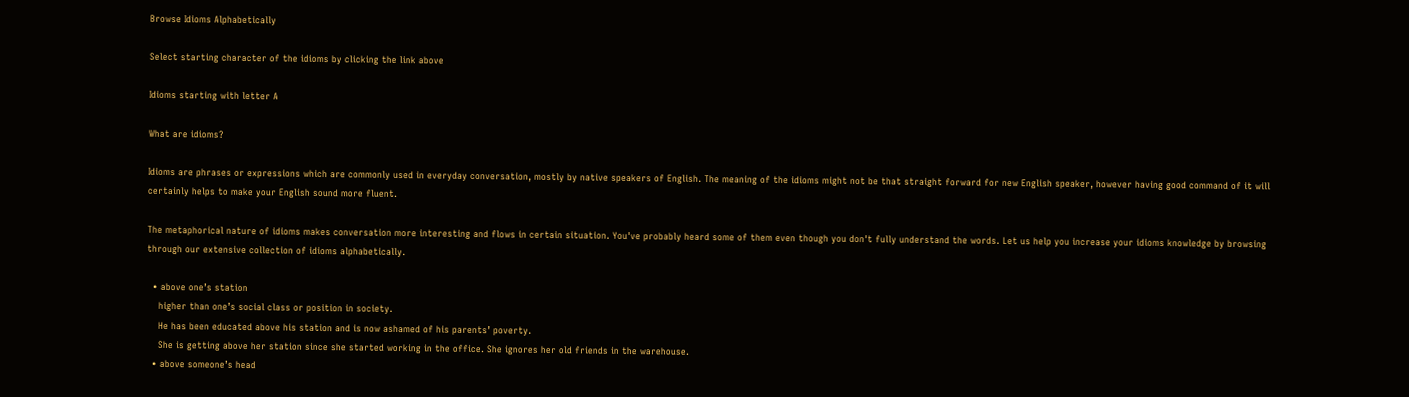Browse Idioms Alphabetically

Select starting character of the idioms by clicking the link above

Idioms starting with letter A

What are idioms?

Idioms are phrases or expressions which are commonly used in everyday conversation, mostly by native speakers of English. The meaning of the idioms might not be that straight forward for new English speaker, however having good command of it will certainly helps to make your English sound more fluent.

The metaphorical nature of idioms makes conversation more interesting and flows in certain situation. You've probably heard some of them even though you don't fully understand the words. Let us help you increase your idioms knowledge by browsing through our extensive collection of idioms alphabetically.

  • above one’s station
    higher than one’s social class or position in society.
    He has been educated above his station and is now ashamed of his parents’ poverty.
    She is getting above her station since she started working in the office. She ignores her old friends in the warehouse.
  • above someone’s head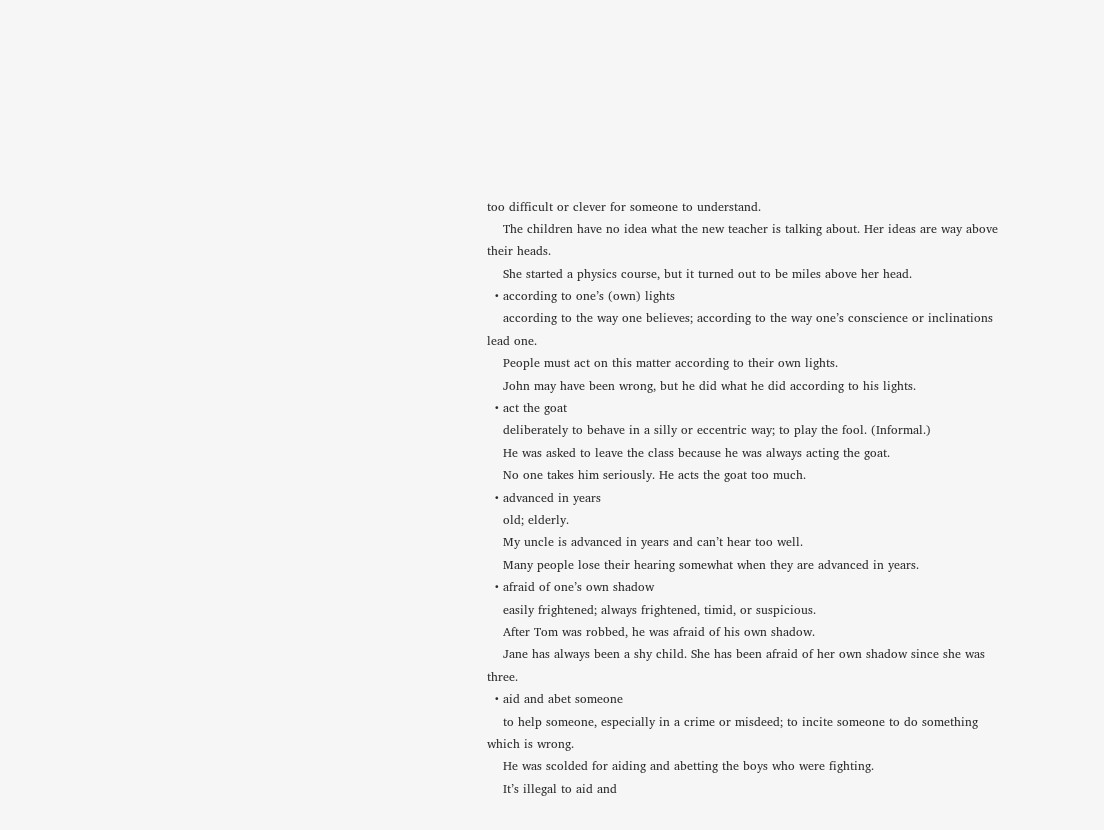too difficult or clever for someone to understand.
    The children have no idea what the new teacher is talking about. Her ideas are way above their heads.
    She started a physics course, but it turned out to be miles above her head.
  • according to one’s (own) lights
    according to the way one believes; according to the way one’s conscience or inclinations lead one.
    People must act on this matter according to their own lights.
    John may have been wrong, but he did what he did according to his lights.
  • act the goat
    deliberately to behave in a silly or eccentric way; to play the fool. (Informal.)
    He was asked to leave the class because he was always acting the goat.
    No one takes him seriously. He acts the goat too much.
  • advanced in years
    old; elderly.
    My uncle is advanced in years and can’t hear too well.
    Many people lose their hearing somewhat when they are advanced in years.
  • afraid of one’s own shadow
    easily frightened; always frightened, timid, or suspicious.
    After Tom was robbed, he was afraid of his own shadow.
    Jane has always been a shy child. She has been afraid of her own shadow since she was three.
  • aid and abet someone
    to help someone, especially in a crime or misdeed; to incite someone to do something which is wrong.
    He was scolded for aiding and abetting the boys who were fighting.
    It’s illegal to aid and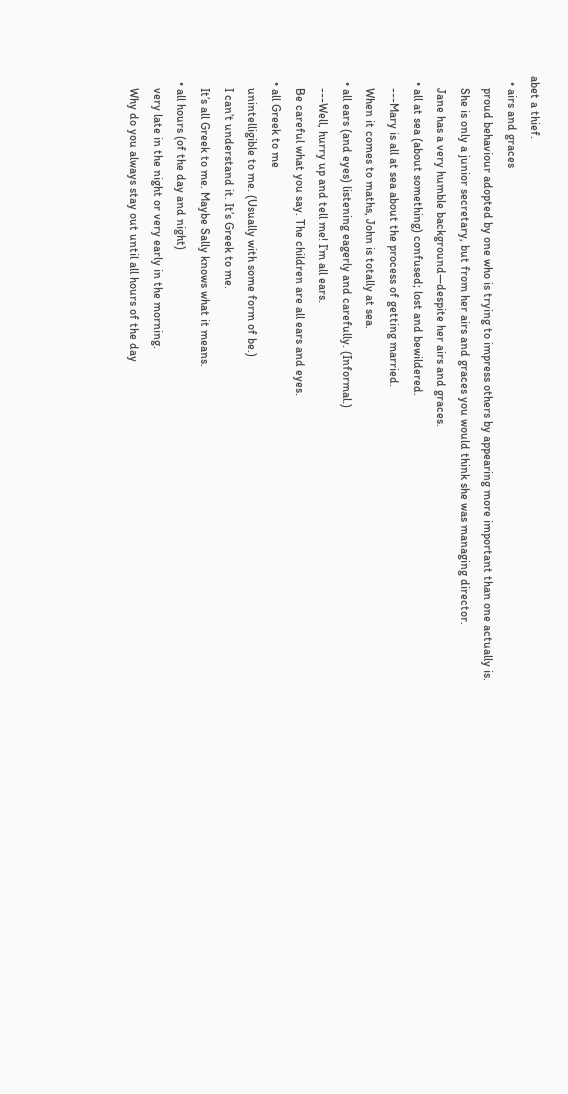abet a thief.
  • airs and graces
    proud behaviour adopted by one who is trying to impress others by appearing more important than one actually is.
    She is only a junior secretary, but from her airs and graces you would think she was managing director.
    Jane has a very humble background—despite her airs and graces.
  • all at sea (about something) confused; lost and bewildered.
    ---Mary is all at sea about the process of getting married.
    When it comes to maths, John is totally at sea.
  • all ears (and eyes) listening eagerly and carefully. (Informal.)
    ---Well, hurry up and tell me! I’m all ears.
    Be careful what you say. The children are all ears and eyes.
  • all Greek to me
    unintelligible to me. (Usually with some form of be.)
    I can’t understand it. It’s Greek to me.
    It’s all Greek to me. Maybe Sally knows what it means.
  • all hours (of the day and night)
    very late in the night or very early in the morning.
    Why do you always stay out until all hours of the day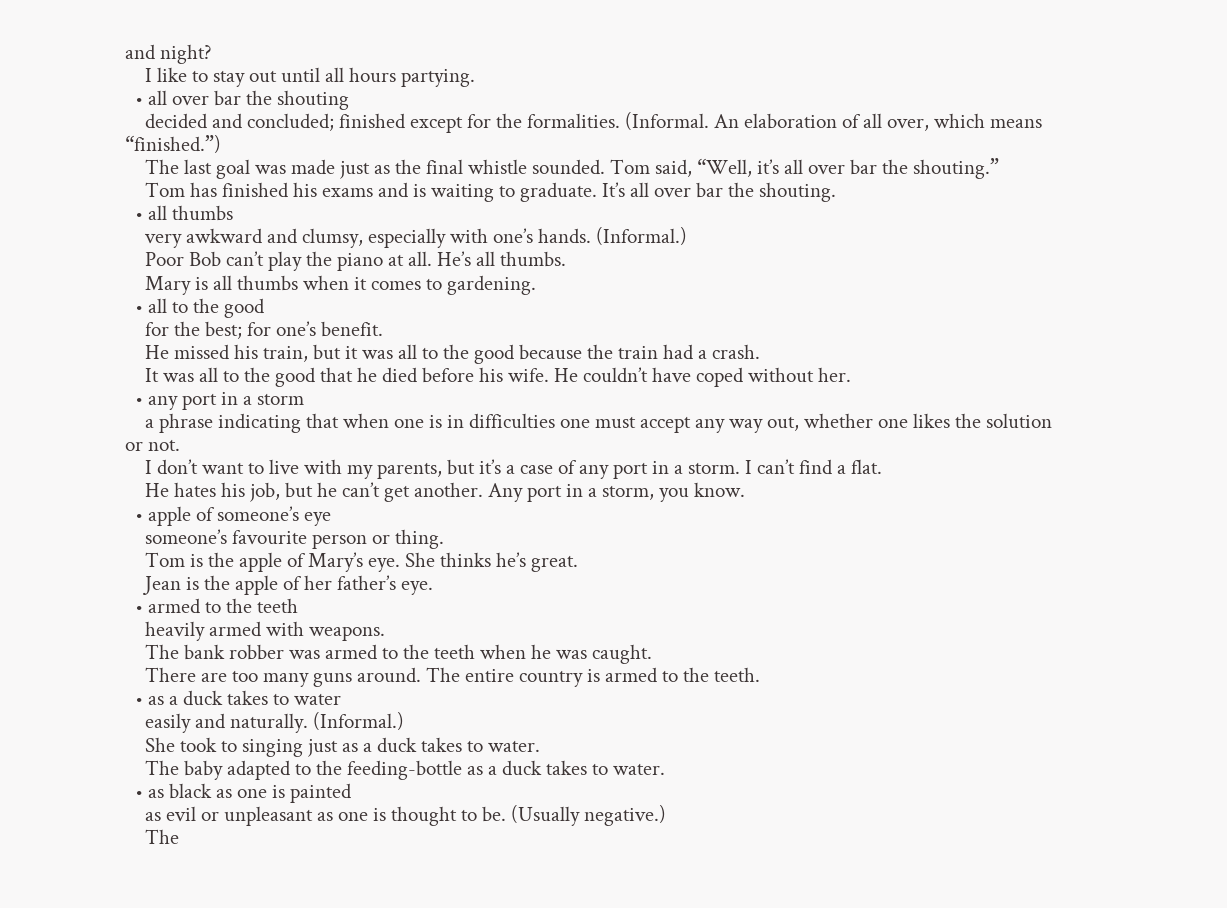and night?
    I like to stay out until all hours partying.
  • all over bar the shouting
    decided and concluded; finished except for the formalities. (Informal. An elaboration of all over, which means “finished.”)
    The last goal was made just as the final whistle sounded. Tom said, “Well, it’s all over bar the shouting.”
    Tom has finished his exams and is waiting to graduate. It’s all over bar the shouting.
  • all thumbs
    very awkward and clumsy, especially with one’s hands. (Informal.)
    Poor Bob can’t play the piano at all. He’s all thumbs.
    Mary is all thumbs when it comes to gardening.
  • all to the good
    for the best; for one’s benefit.
    He missed his train, but it was all to the good because the train had a crash.
    It was all to the good that he died before his wife. He couldn’t have coped without her.
  • any port in a storm
    a phrase indicating that when one is in difficulties one must accept any way out, whether one likes the solution or not.
    I don’t want to live with my parents, but it’s a case of any port in a storm. I can’t find a flat.
    He hates his job, but he can’t get another. Any port in a storm, you know.
  • apple of someone’s eye
    someone’s favourite person or thing.
    Tom is the apple of Mary’s eye. She thinks he’s great.
    Jean is the apple of her father’s eye.
  • armed to the teeth
    heavily armed with weapons.
    The bank robber was armed to the teeth when he was caught.
    There are too many guns around. The entire country is armed to the teeth.
  • as a duck takes to water
    easily and naturally. (Informal.)
    She took to singing just as a duck takes to water.
    The baby adapted to the feeding-bottle as a duck takes to water.
  • as black as one is painted
    as evil or unpleasant as one is thought to be. (Usually negative.)
    The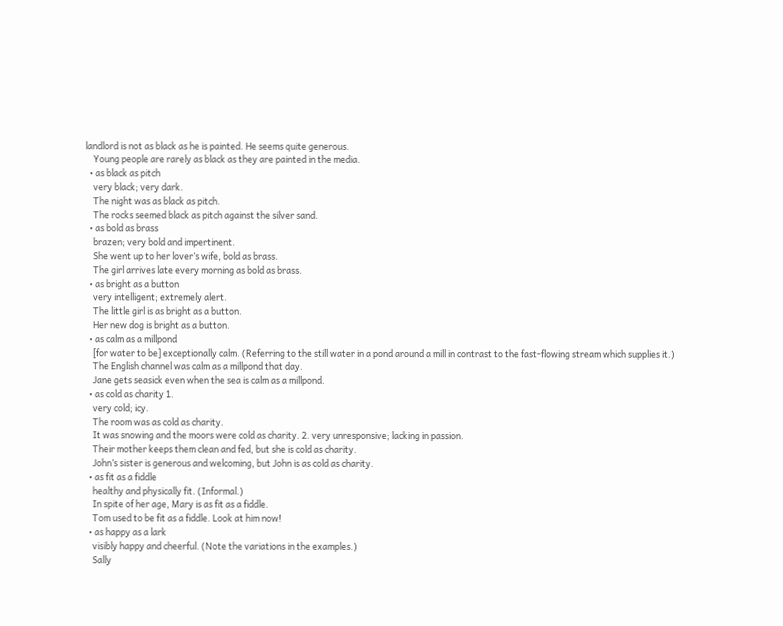landlord is not as black as he is painted. He seems quite generous.
    Young people are rarely as black as they are painted in the media.
  • as black as pitch
    very black; very dark.
    The night was as black as pitch.
    The rocks seemed black as pitch against the silver sand.
  • as bold as brass
    brazen; very bold and impertinent.
    She went up to her lover’s wife, bold as brass.
    The girl arrives late every morning as bold as brass.
  • as bright as a button
    very intelligent; extremely alert.
    The little girl is as bright as a button.
    Her new dog is bright as a button.
  • as calm as a millpond
    [for water to be] exceptionally calm. (Referring to the still water in a pond around a mill in contrast to the fast-flowing stream which supplies it.)
    The English channel was calm as a millpond that day.
    Jane gets seasick even when the sea is calm as a millpond.
  • as cold as charity 1.
    very cold; icy.
    The room was as cold as charity.
    It was snowing and the moors were cold as charity. 2. very unresponsive; lacking in passion.
    Their mother keeps them clean and fed, but she is cold as charity.
    John’s sister is generous and welcoming, but John is as cold as charity.
  • as fit as a fiddle
    healthy and physically fit. (Informal.)
    In spite of her age, Mary is as fit as a fiddle.
    Tom used to be fit as a fiddle. Look at him now!
  • as happy as a lark
    visibly happy and cheerful. (Note the variations in the examples.)
    Sally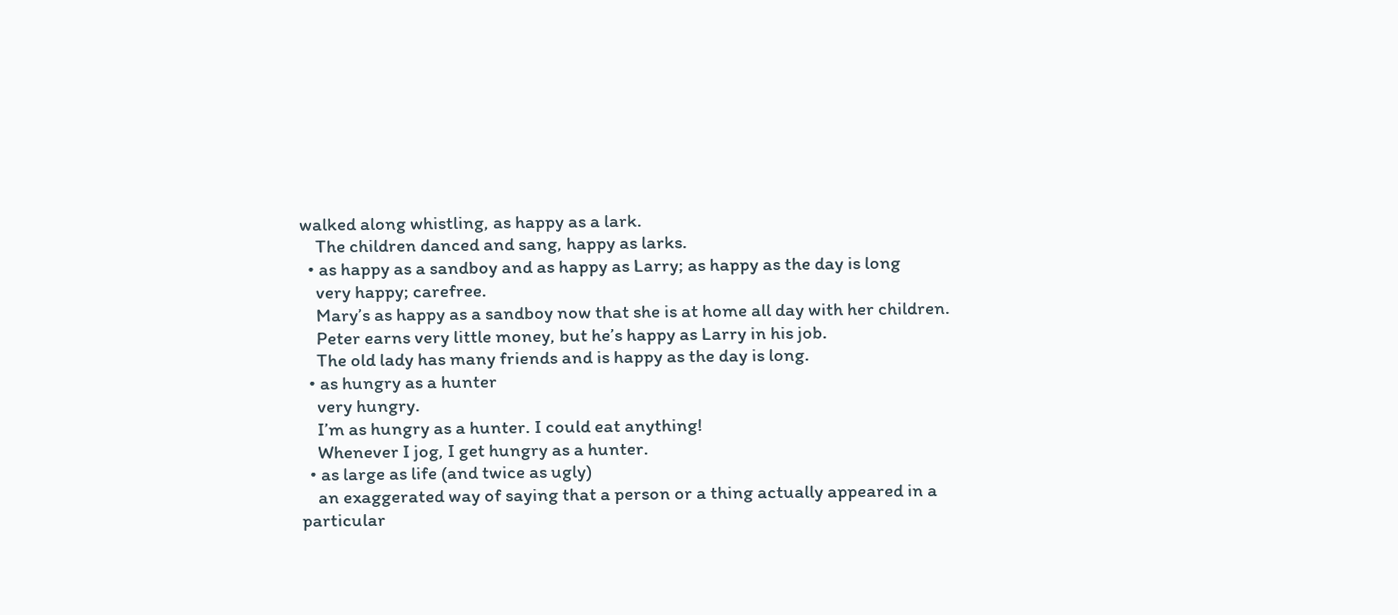walked along whistling, as happy as a lark.
    The children danced and sang, happy as larks.
  • as happy as a sandboy and as happy as Larry; as happy as the day is long
    very happy; carefree.
    Mary’s as happy as a sandboy now that she is at home all day with her children.
    Peter earns very little money, but he’s happy as Larry in his job.
    The old lady has many friends and is happy as the day is long.
  • as hungry as a hunter
    very hungry.
    I’m as hungry as a hunter. I could eat anything!
    Whenever I jog, I get hungry as a hunter.
  • as large as life (and twice as ugly)
    an exaggerated way of saying that a person or a thing actually appeared in a particular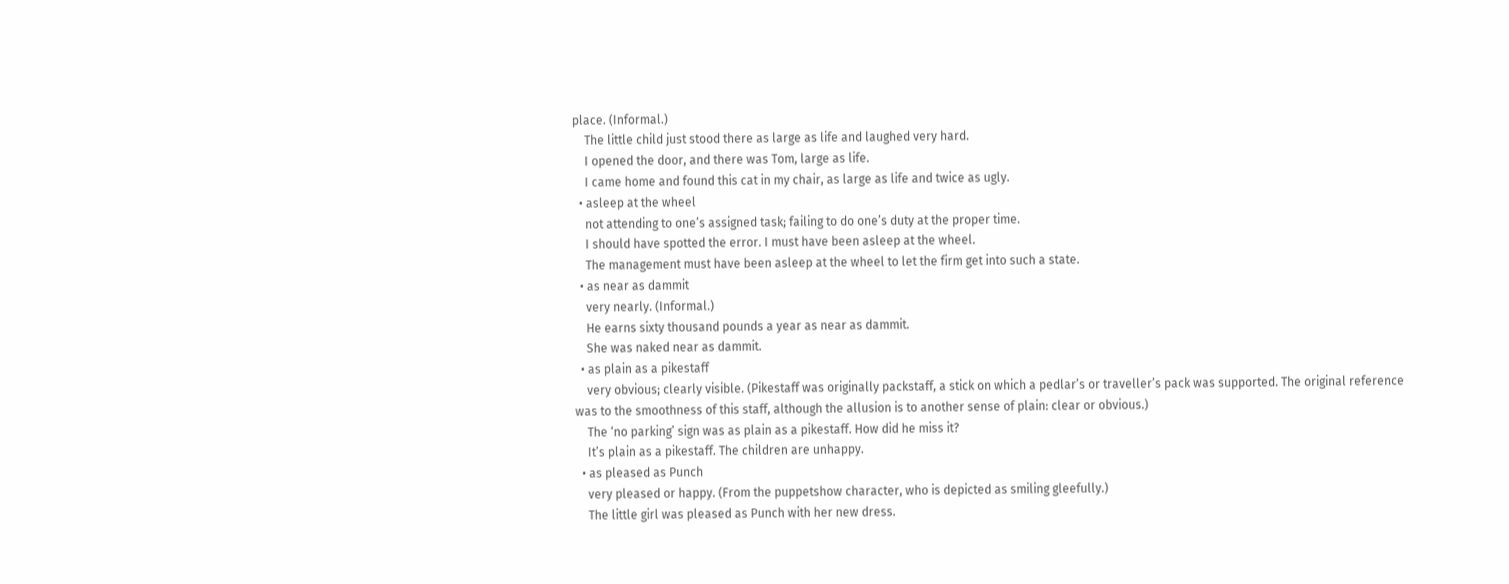place. (Informal.)
    The little child just stood there as large as life and laughed very hard.
    I opened the door, and there was Tom, large as life.
    I came home and found this cat in my chair, as large as life and twice as ugly.
  • asleep at the wheel
    not attending to one’s assigned task; failing to do one’s duty at the proper time.
    I should have spotted the error. I must have been asleep at the wheel.
    The management must have been asleep at the wheel to let the firm get into such a state.
  • as near as dammit
    very nearly. (Informal.)
    He earns sixty thousand pounds a year as near as dammit.
    She was naked near as dammit.
  • as plain as a pikestaff
    very obvious; clearly visible. (Pikestaff was originally packstaff, a stick on which a pedlar’s or traveller’s pack was supported. The original reference was to the smoothness of this staff, although the allusion is to another sense of plain: clear or obvious.)
    The ‘no parking’ sign was as plain as a pikestaff. How did he miss it?
    It’s plain as a pikestaff. The children are unhappy.
  • as pleased as Punch
    very pleased or happy. (From the puppetshow character, who is depicted as smiling gleefully.)
    The little girl was pleased as Punch with her new dress.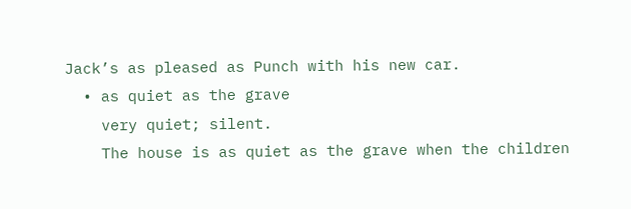Jack’s as pleased as Punch with his new car.
  • as quiet as the grave
    very quiet; silent.
    The house is as quiet as the grave when the children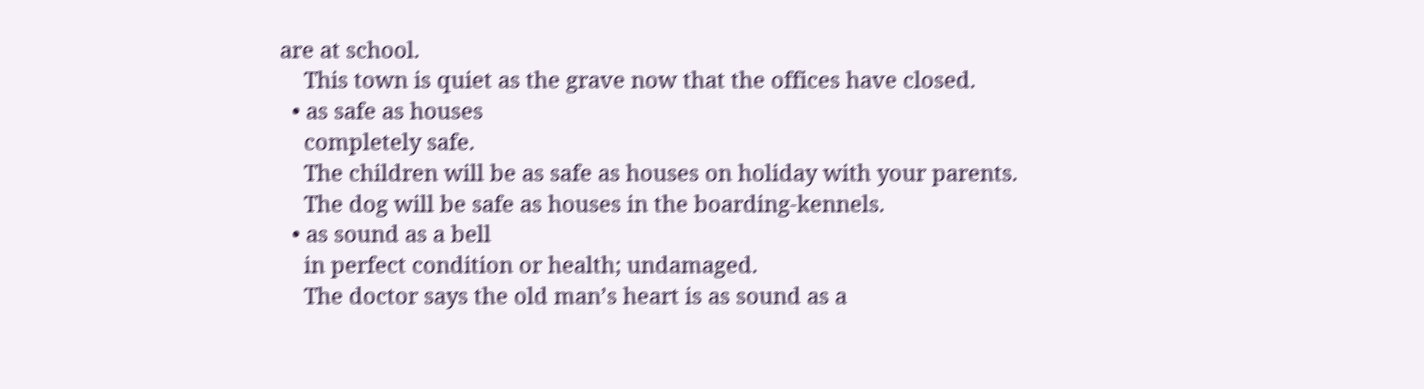are at school.
    This town is quiet as the grave now that the offices have closed.
  • as safe as houses
    completely safe.
    The children will be as safe as houses on holiday with your parents.
    The dog will be safe as houses in the boarding-kennels.
  • as sound as a bell
    in perfect condition or health; undamaged.
    The doctor says the old man’s heart is as sound as a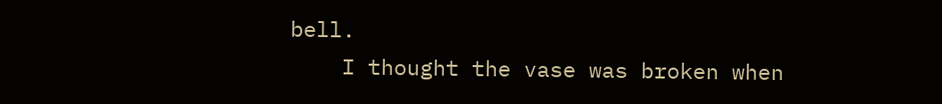bell.
    I thought the vase was broken when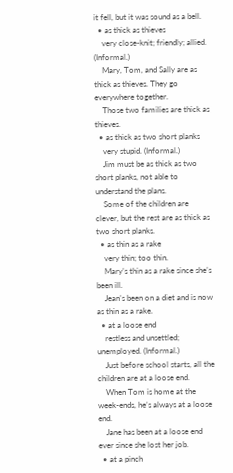it fell, but it was sound as a bell.
  • as thick as thieves
    very close-knit; friendly; allied. (Informal.)
    Mary, Tom, and Sally are as thick as thieves. They go everywhere together.
    Those two families are thick as thieves.
  • as thick as two short planks
    very stupid. (Informal.)
    Jim must be as thick as two short planks, not able to understand the plans.
    Some of the children are clever, but the rest are as thick as two short planks.
  • as thin as a rake
    very thin; too thin.
    Mary’s thin as a rake since she’s been ill.
    Jean’s been on a diet and is now as thin as a rake.
  • at a loose end
    restless and unsettled; unemployed. (Informal.)
    Just before school starts, all the children are at a loose end.
    When Tom is home at the week-ends, he’s always at a loose end.
    Jane has been at a loose end ever since she lost her job.
  • at a pinch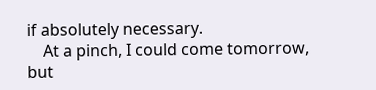if absolutely necessary.
    At a pinch, I could come tomorrow, but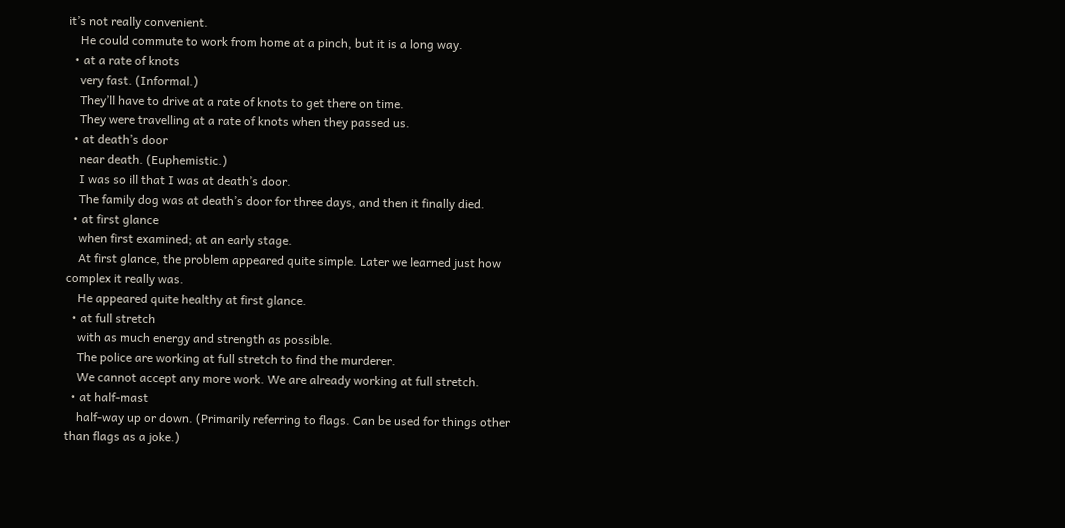it’s not really convenient.
    He could commute to work from home at a pinch, but it is a long way.
  • at a rate of knots
    very fast. (Informal.)
    They’ll have to drive at a rate of knots to get there on time.
    They were travelling at a rate of knots when they passed us.
  • at death’s door
    near death. (Euphemistic.)
    I was so ill that I was at death’s door.
    The family dog was at death’s door for three days, and then it finally died.
  • at first glance
    when first examined; at an early stage.
    At first glance, the problem appeared quite simple. Later we learned just how complex it really was.
    He appeared quite healthy at first glance.
  • at full stretch
    with as much energy and strength as possible.
    The police are working at full stretch to find the murderer.
    We cannot accept any more work. We are already working at full stretch.
  • at half-mast
    half-way up or down. (Primarily referring to flags. Can be used for things other than flags as a joke.)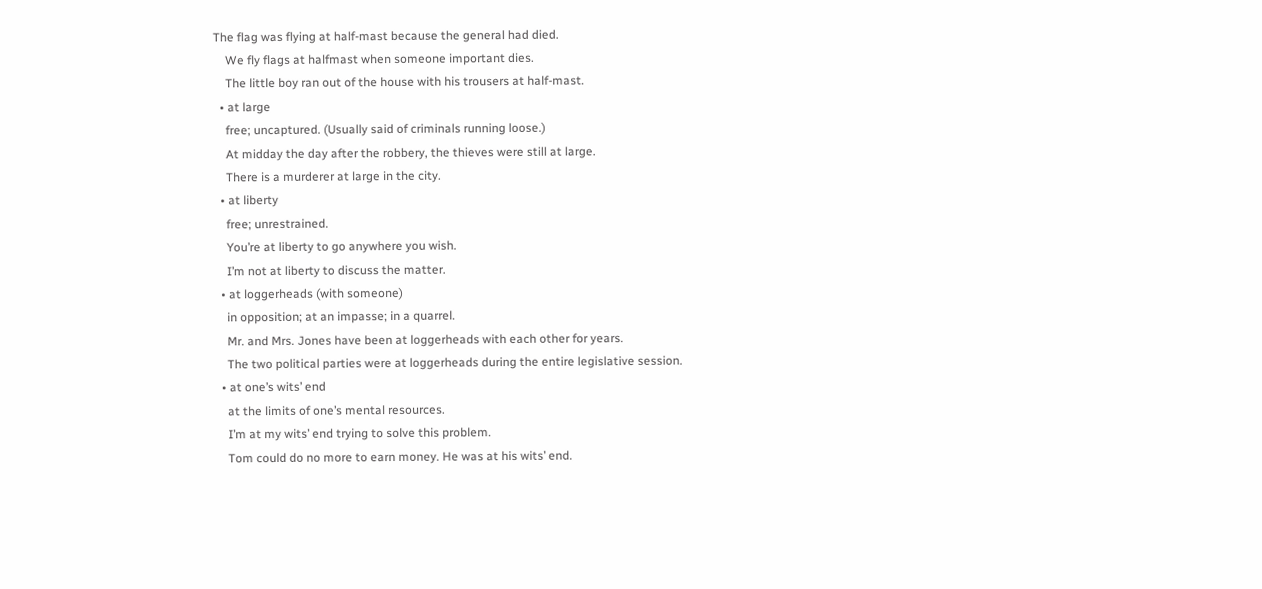The flag was flying at half-mast because the general had died.
    We fly flags at halfmast when someone important dies.
    The little boy ran out of the house with his trousers at half-mast.
  • at large
    free; uncaptured. (Usually said of criminals running loose.)
    At midday the day after the robbery, the thieves were still at large.
    There is a murderer at large in the city.
  • at liberty
    free; unrestrained.
    You’re at liberty to go anywhere you wish.
    I’m not at liberty to discuss the matter.
  • at loggerheads (with someone)
    in opposition; at an impasse; in a quarrel.
    Mr. and Mrs. Jones have been at loggerheads with each other for years.
    The two political parties were at loggerheads during the entire legislative session.
  • at one’s wits’ end
    at the limits of one’s mental resources.
    I’m at my wits’ end trying to solve this problem.
    Tom could do no more to earn money. He was at his wits’ end.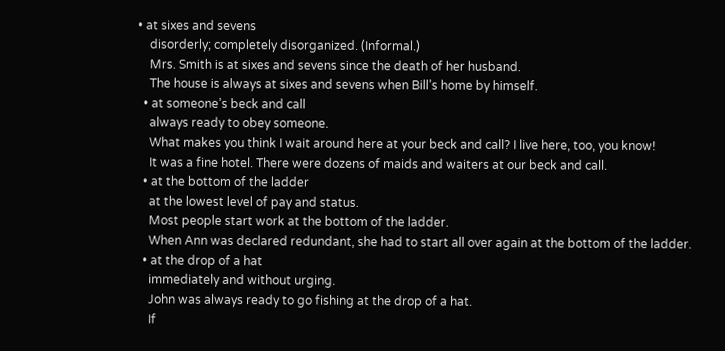• at sixes and sevens
    disorderly; completely disorganized. (Informal.)
    Mrs. Smith is at sixes and sevens since the death of her husband.
    The house is always at sixes and sevens when Bill’s home by himself.
  • at someone’s beck and call
    always ready to obey someone.
    What makes you think I wait around here at your beck and call? I live here, too, you know!
    It was a fine hotel. There were dozens of maids and waiters at our beck and call.
  • at the bottom of the ladder
    at the lowest level of pay and status.
    Most people start work at the bottom of the ladder.
    When Ann was declared redundant, she had to start all over again at the bottom of the ladder.
  • at the drop of a hat
    immediately and without urging.
    John was always ready to go fishing at the drop of a hat.
    If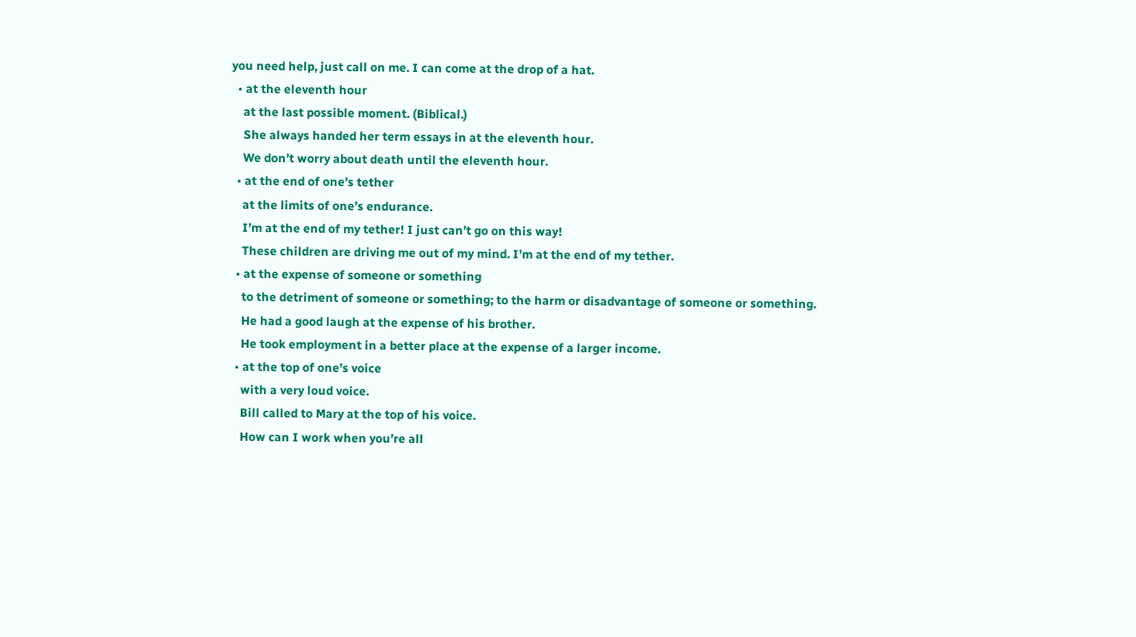you need help, just call on me. I can come at the drop of a hat.
  • at the eleventh hour
    at the last possible moment. (Biblical.)
    She always handed her term essays in at the eleventh hour.
    We don’t worry about death until the eleventh hour.
  • at the end of one’s tether
    at the limits of one’s endurance.
    I’m at the end of my tether! I just can’t go on this way!
    These children are driving me out of my mind. I’m at the end of my tether.
  • at the expense of someone or something
    to the detriment of someone or something; to the harm or disadvantage of someone or something.
    He had a good laugh at the expense of his brother.
    He took employment in a better place at the expense of a larger income.
  • at the top of one’s voice
    with a very loud voice.
    Bill called to Mary at the top of his voice.
    How can I work when you’re all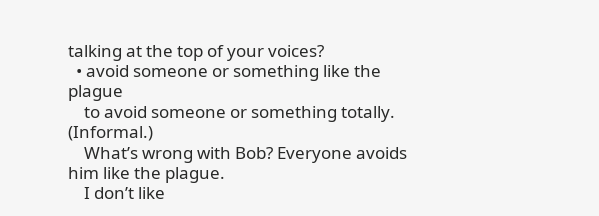talking at the top of your voices?
  • avoid someone or something like the plague
    to avoid someone or something totally. (Informal.)
    What’s wrong with Bob? Everyone avoids him like the plague.
    I don’t like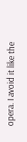opera. I avoid it like the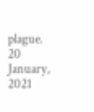plague.
20 January, 2021